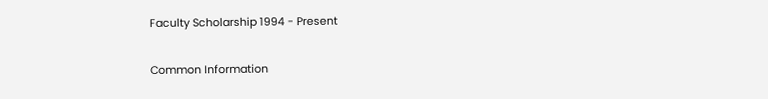Faculty Scholarship 1994 - Present

Common Information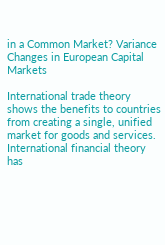in a Common Market? Variance Changes in European Capital Markets

International trade theory shows the benefits to countries from creating a single, unified market for goods and services. International financial theory has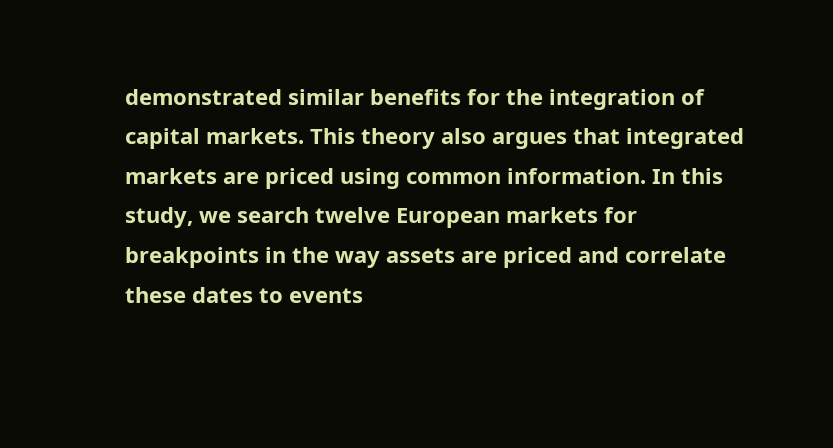demonstrated similar benefits for the integration of capital markets. This theory also argues that integrated markets are priced using common information. In this study, we search twelve European markets for breakpoints in the way assets are priced and correlate these dates to events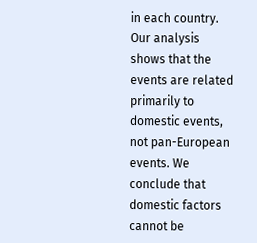in each country. Our analysis shows that the events are related primarily to domestic events, not pan-European events. We conclude that domestic factors cannot be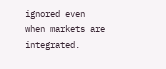ignored even when markets are integrated.